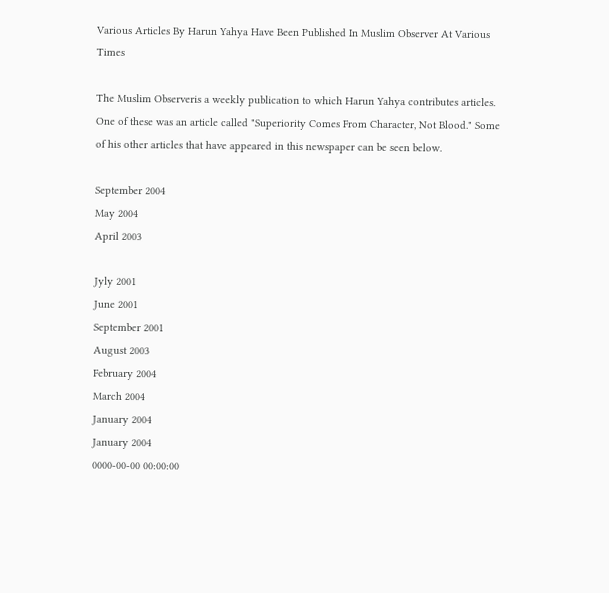Various Articles By Harun Yahya Have Been Published In Muslim Observer At Various Times

The Muslim Observeris a weekly publication to which Harun Yahya contributes articles. One of these was an article called "Superiority Comes From Character, Not Blood." Some of his other articles that have appeared in this newspaper can be seen below.

September 2004
May 2004
April 2003

Jyly 2001
June 2001
September 2001
August 2003
February 2004
March 2004
January 2004
January 2004
0000-00-00 00:00:00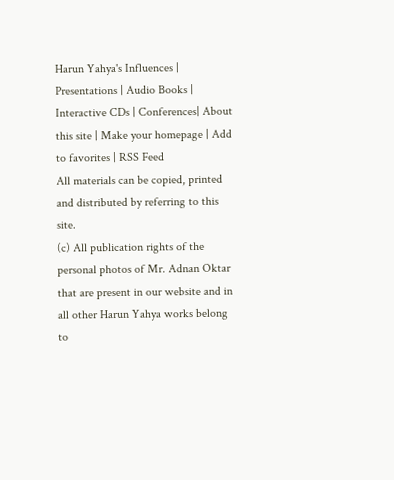Harun Yahya's Influences | Presentations | Audio Books | Interactive CDs | Conferences| About this site | Make your homepage | Add to favorites | RSS Feed
All materials can be copied, printed and distributed by referring to this site.
(c) All publication rights of the personal photos of Mr. Adnan Oktar that are present in our website and in all other Harun Yahya works belong to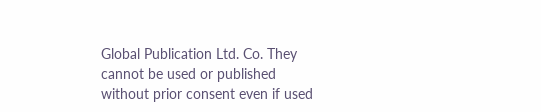Global Publication Ltd. Co. They cannot be used or published without prior consent even if used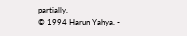partially.
© 1994 Harun Yahya. -